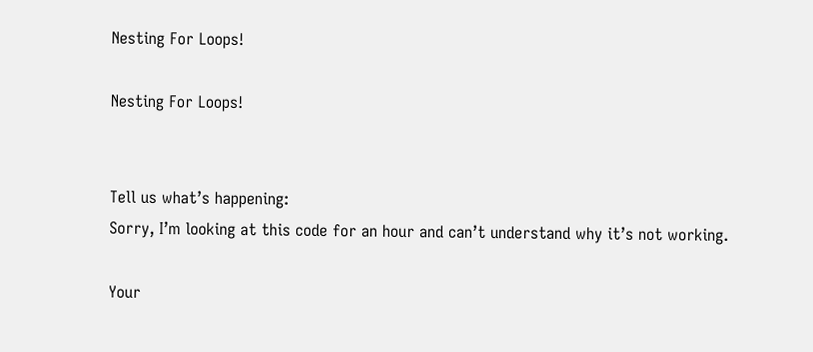Nesting For Loops!

Nesting For Loops!


Tell us what’s happening:
Sorry, I’m looking at this code for an hour and can’t understand why it’s not working.

Your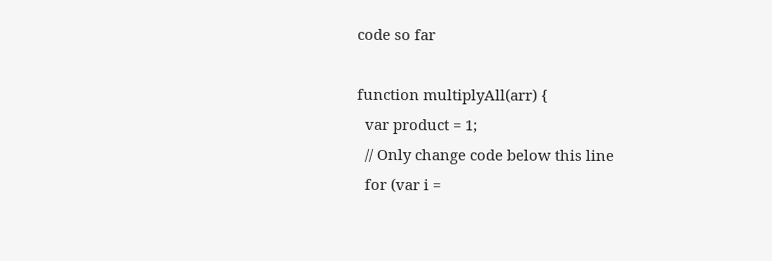code so far

function multiplyAll(arr) {
  var product = 1;
  // Only change code below this line
  for (var i =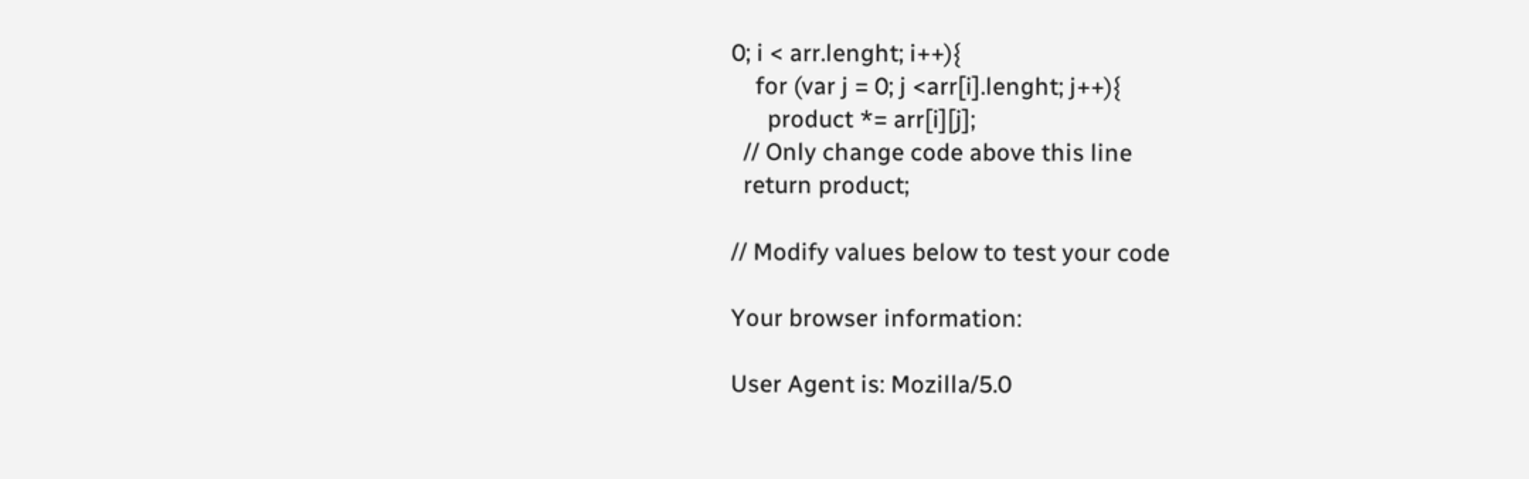0; i < arr.lenght; i++){
    for (var j = 0; j <arr[i].lenght; j++){
      product *= arr[i][j];
  // Only change code above this line
  return product;

// Modify values below to test your code

Your browser information:

User Agent is: Mozilla/5.0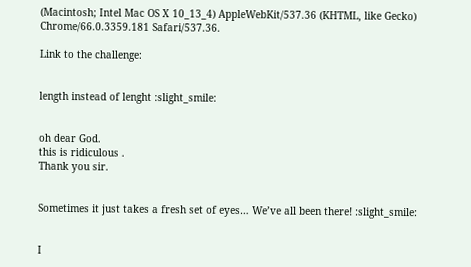(Macintosh; Intel Mac OS X 10_13_4) AppleWebKit/537.36 (KHTML, like Gecko) Chrome/66.0.3359.181 Safari/537.36.

Link to the challenge:


length instead of lenght :slight_smile:


oh dear God.
this is ridiculous .
Thank you sir.


Sometimes it just takes a fresh set of eyes… We’ve all been there! :slight_smile:


I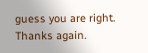guess you are right. Thanks again.